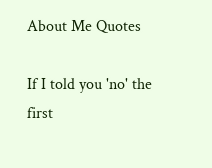About Me Quotes

If I told you 'no' the first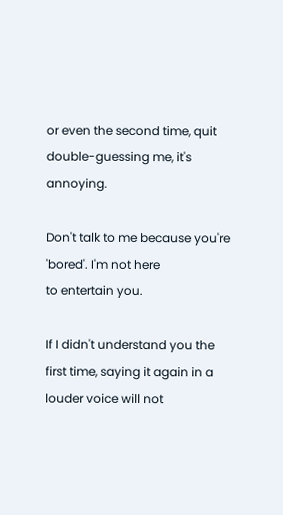or even the second time, quit double-guessing me, it's annoying.

Don't talk to me because you're 'bored'. I'm not here
to entertain you.

If I didn't understand you the first time, saying it again in a louder voice will not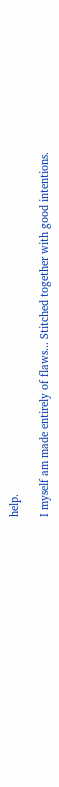help.

I myself am made entirely of flaws... Stitched together with good intentions.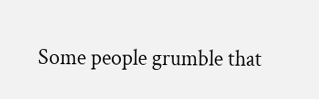Some people grumble that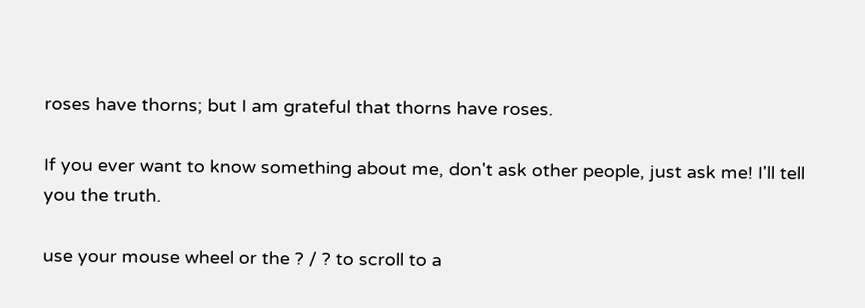roses have thorns; but I am grateful that thorns have roses.

If you ever want to know something about me, don't ask other people, just ask me! I'll tell you the truth.

use your mouse wheel or the ? / ? to scroll to a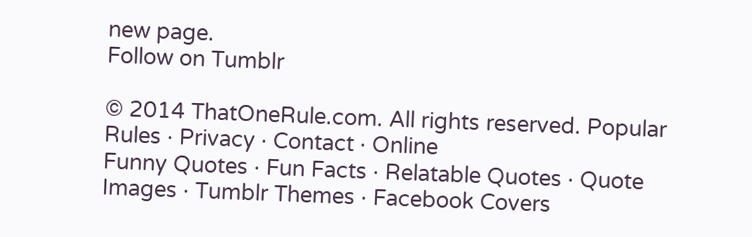new page.
Follow on Tumblr

© 2014 ThatOneRule.com. All rights reserved. Popular Rules · Privacy · Contact · Online
Funny Quotes · Fun Facts · Relatable Quotes · Quote Images · Tumblr Themes · Facebook Covers